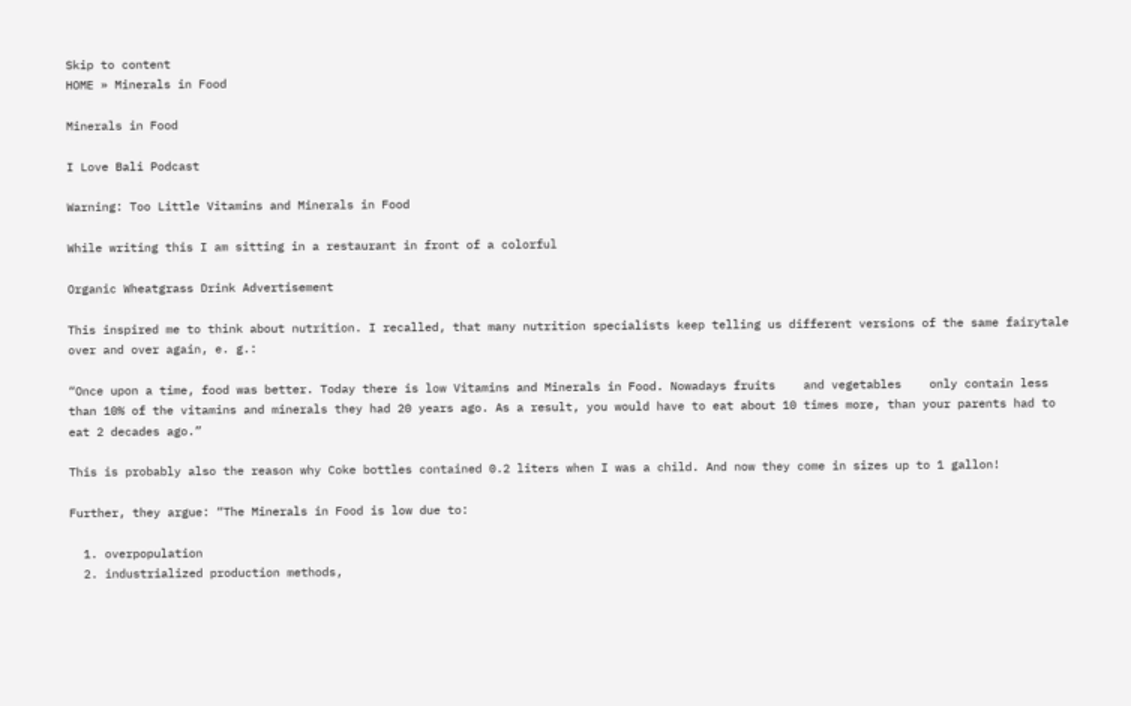Skip to content
HOME » Minerals in Food

Minerals in Food

I Love Bali Podcast

Warning: Too Little Vitamins and Minerals in Food

While writing this I am sitting in a restaurant in front of a colorful

Organic Wheatgrass Drink Advertisement

This inspired me to think about nutrition. I recalled, that many nutrition specialists keep telling us different versions of the same fairytale over and over again, e. g.:

“Once upon a time, food was better. Today there is low Vitamins and Minerals in Food. Nowadays fruits    and vegetables    only contain less than 10% of the vitamins and minerals they had 20 years ago. As a result, you would have to eat about 10 times more, than your parents had to eat 2 decades ago.”

This is probably also the reason why Coke bottles contained 0.2 liters when I was a child. And now they come in sizes up to 1 gallon!

Further, they argue: “The Minerals in Food is low due to:

  1. overpopulation
  2. industrialized production methods,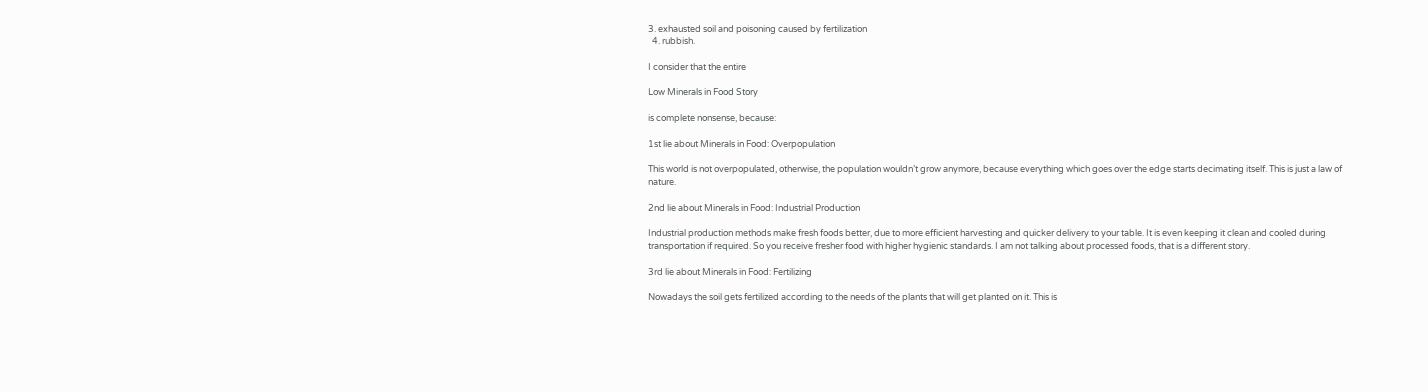3. exhausted soil and poisoning caused by fertilization
  4. rubbish.

I consider that the entire

Low Minerals in Food Story

is complete nonsense, because:

1st lie about Minerals in Food: Overpopulation

This world is not overpopulated, otherwise, the population wouldn’t grow anymore, because everything which goes over the edge starts decimating itself. This is just a law of nature.

2nd lie about Minerals in Food: Industrial Production

Industrial production methods make fresh foods better, due to more efficient harvesting and quicker delivery to your table. It is even keeping it clean and cooled during transportation if required. So you receive fresher food with higher hygienic standards. I am not talking about processed foods, that is a different story.

3rd lie about Minerals in Food: Fertilizing

Nowadays the soil gets fertilized according to the needs of the plants that will get planted on it. This is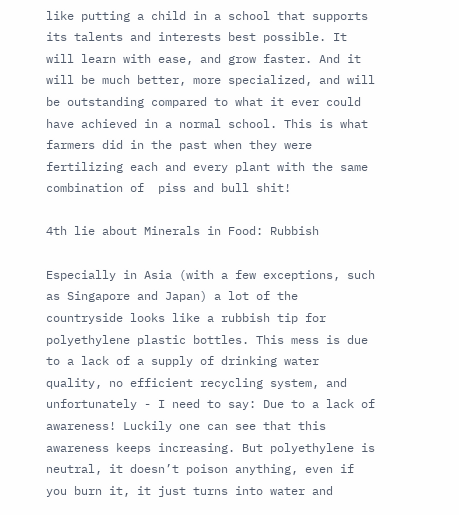like putting a child in a school that supports its talents and interests best possible. It will learn with ease, and grow faster. And it will be much better, more specialized, and will be outstanding compared to what it ever could have achieved in a normal school. This is what farmers did in the past when they were fertilizing each and every plant with the same combination of  piss and bull shit!

4th lie about Minerals in Food: Rubbish

Especially in Asia (with a few exceptions, such as Singapore and Japan) a lot of the countryside looks like a rubbish tip for polyethylene plastic bottles. This mess is due to a lack of a supply of drinking water quality, no efficient recycling system, and unfortunately - I need to say: Due to a lack of awareness! Luckily one can see that this awareness keeps increasing. But polyethylene is neutral, it doesn’t poison anything, even if you burn it, it just turns into water and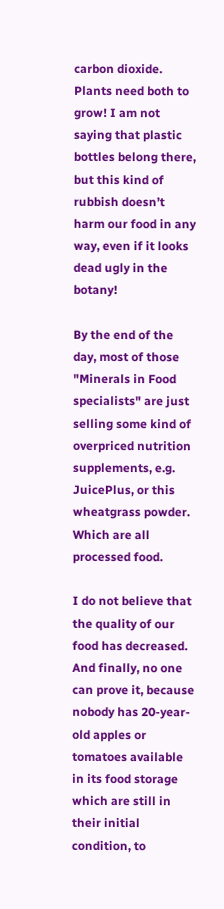carbon dioxide. Plants need both to grow! I am not saying that plastic bottles belong there, but this kind of rubbish doesn’t harm our food in any way, even if it looks dead ugly in the botany!

By the end of the day, most of those "Minerals in Food specialists" are just selling some kind of overpriced nutrition supplements, e.g. JuicePlus, or this wheatgrass powder. Which are all processed food.

I do not believe that the quality of our food has decreased. And finally, no one can prove it, because nobody has 20-year-old apples or tomatoes available in its food storage which are still in their initial condition, to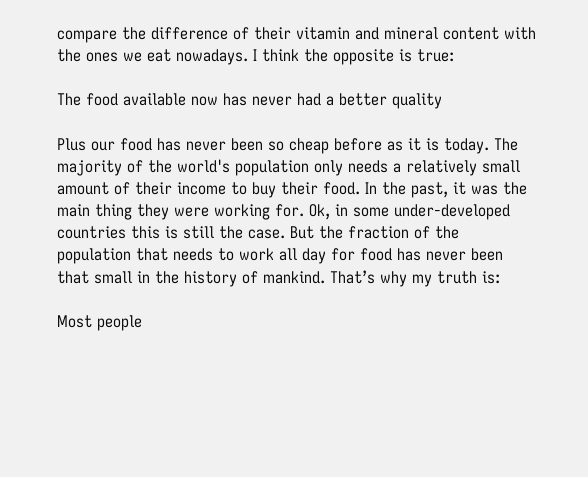compare the difference of their vitamin and mineral content with the ones we eat nowadays. I think the opposite is true:

The food available now has never had a better quality

Plus our food has never been so cheap before as it is today. The majority of the world's population only needs a relatively small amount of their income to buy their food. In the past, it was the main thing they were working for. Ok, in some under-developed countries this is still the case. But the fraction of the population that needs to work all day for food has never been that small in the history of mankind. That’s why my truth is:

Most people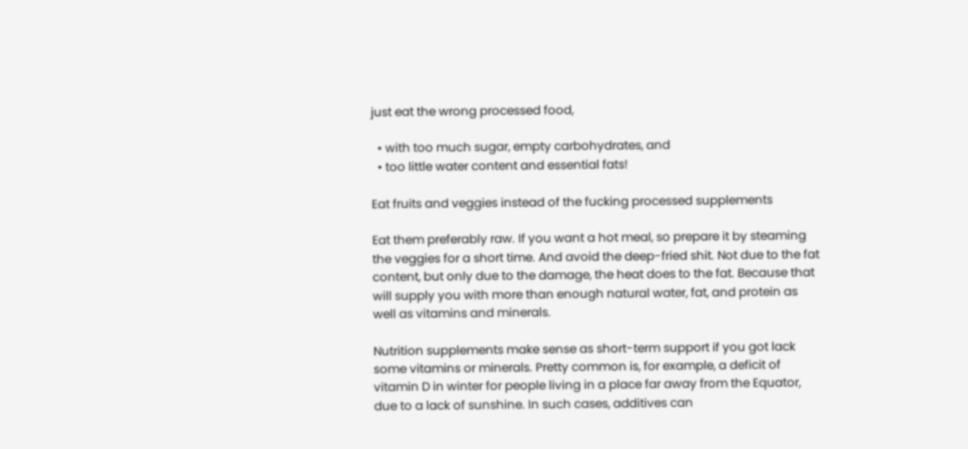just eat the wrong processed food,

  • with too much sugar, empty carbohydrates, and
  • too little water content and essential fats!

Eat fruits and veggies instead of the fucking processed supplements

Eat them preferably raw. If you want a hot meal, so prepare it by steaming the veggies for a short time. And avoid the deep-fried shit. Not due to the fat content, but only due to the damage, the heat does to the fat. Because that will supply you with more than enough natural water, fat, and protein as well as vitamins and minerals.

Nutrition supplements make sense as short-term support if you got lack some vitamins or minerals. Pretty common is, for example, a deficit of vitamin D in winter for people living in a place far away from the Equator, due to a lack of sunshine. In such cases, additives can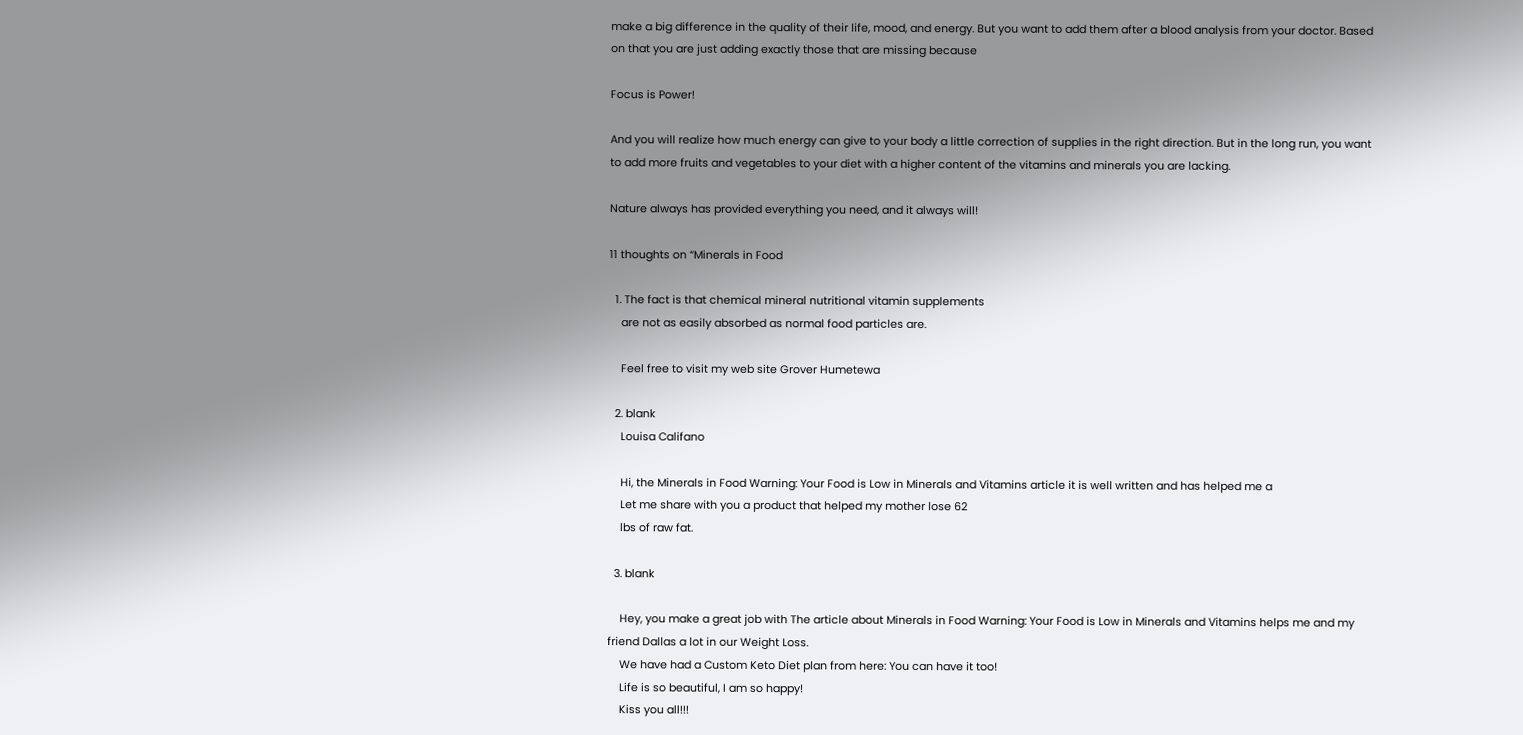make a big difference in the quality of their life, mood, and energy. But you want to add them after a blood analysis from your doctor. Based on that you are just adding exactly those that are missing because

Focus is Power!

And you will realize how much energy can give to your body a little correction of supplies in the right direction. But in the long run, you want to add more fruits and vegetables to your diet with a higher content of the vitamins and minerals you are lacking.

Nature always has provided everything you need, and it always will!

11 thoughts on “Minerals in Food

  1. The fact is that chemical mineral nutritional vitamin supplements
    are not as easily absorbed as normal food particles are.

    Feel free to visit my web site Grover Humetewa

  2. blank
    Louisa Califano

    Hi, the Minerals in Food Warning: Your Food is Low in Minerals and Vitamins article it is well written and has helped me a
    Let me share with you a product that helped my mother lose 62
    lbs of raw fat.

  3. blank

    Hey, you make a great job with The article about Minerals in Food Warning: Your Food is Low in Minerals and Vitamins helps me and my friend Dallas a lot in our Weight Loss.
    We have had a Custom Keto Diet plan from here: You can have it too!
    Life is so beautiful, I am so happy!
    Kiss you all!!!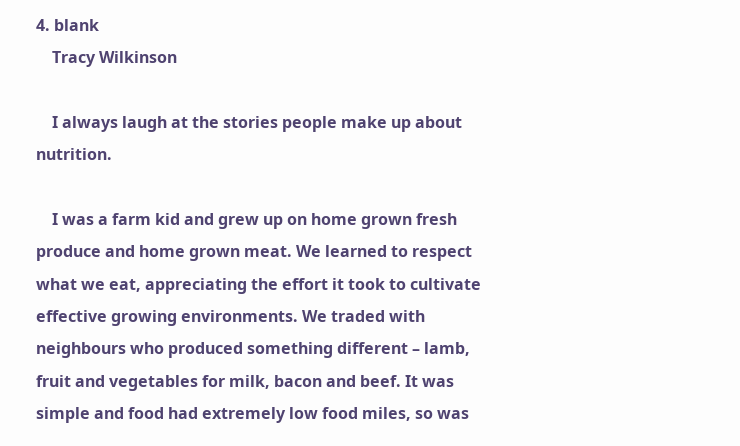4. blank
    Tracy Wilkinson

    I always laugh at the stories people make up about nutrition.

    I was a farm kid and grew up on home grown fresh produce and home grown meat. We learned to respect what we eat, appreciating the effort it took to cultivate effective growing environments. We traded with neighbours who produced something different – lamb, fruit and vegetables for milk, bacon and beef. It was simple and food had extremely low food miles, so was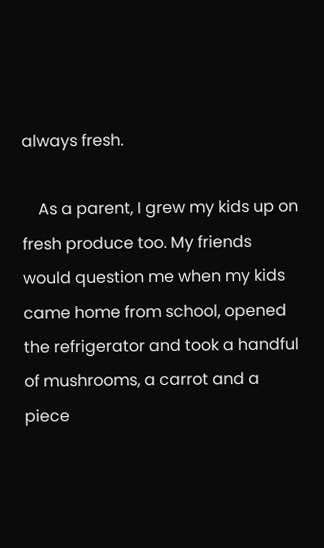always fresh.

    As a parent, I grew my kids up on fresh produce too. My friends would question me when my kids came home from school, opened the refrigerator and took a handful of mushrooms, a carrot and a piece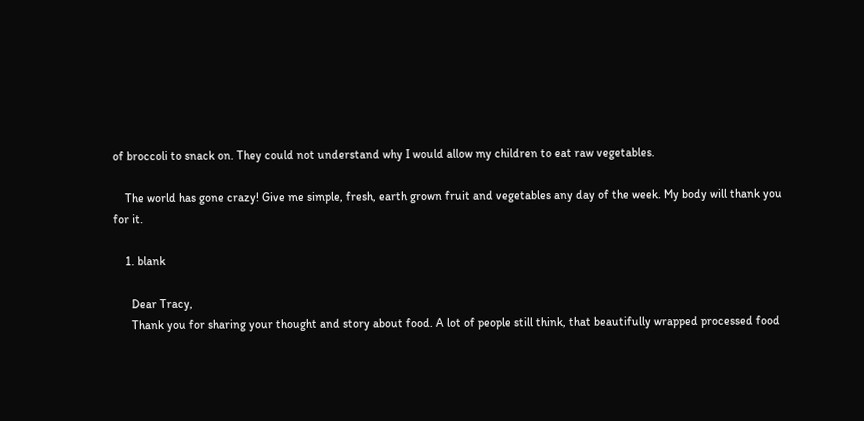of broccoli to snack on. They could not understand why I would allow my children to eat raw vegetables.

    The world has gone crazy! Give me simple, fresh, earth grown fruit and vegetables any day of the week. My body will thank you for it.

    1. blank

      Dear Tracy,
      Thank you for sharing your thought and story about food. A lot of people still think, that beautifully wrapped processed food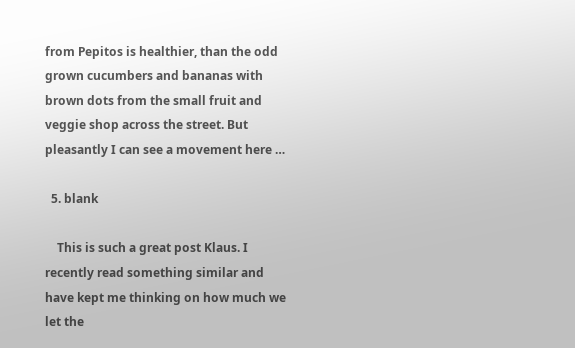from Pepitos is healthier, than the odd grown cucumbers and bananas with brown dots from the small fruit and veggie shop across the street. But pleasantly I can see a movement here …

  5. blank

    This is such a great post Klaus. I recently read something similar and have kept me thinking on how much we let the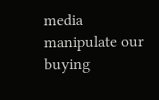media manipulate our buying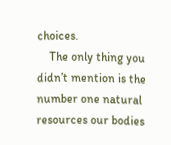choices.
    The only thing you didn’t mention is the number one natural resources our bodies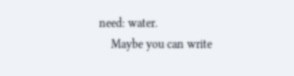need: water.
    Maybe you can write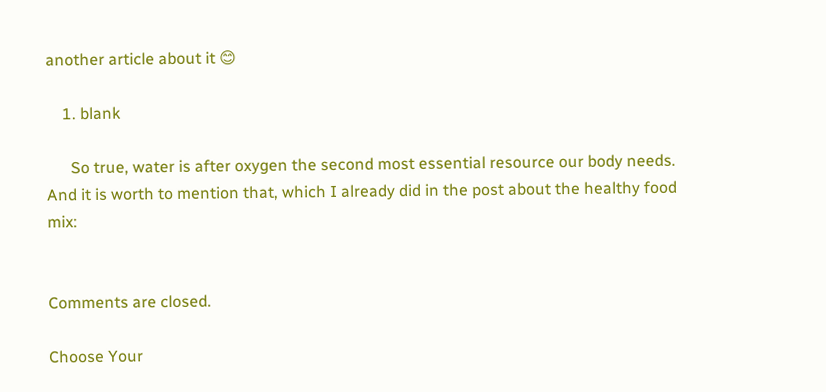another article about it 😊

    1. blank

      So true, water is after oxygen the second most essential resource our body needs. And it is worth to mention that, which I already did in the post about the healthy food mix:


Comments are closed.

Choose Your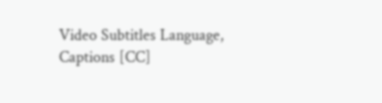Video Subtitles Language, Captions [CC]